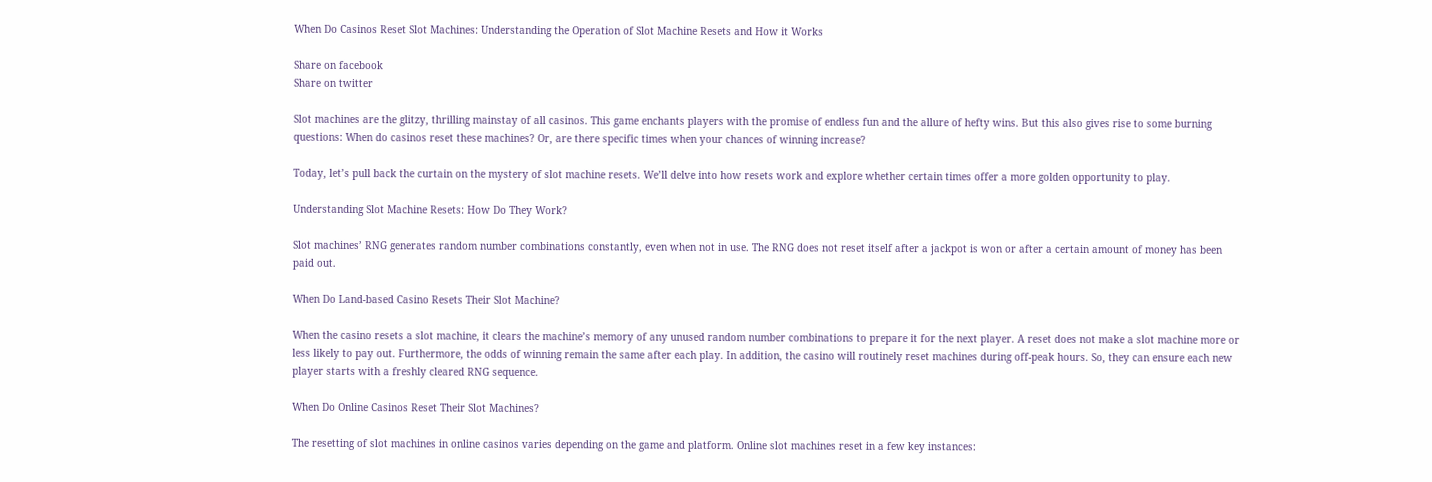When Do Casinos Reset Slot Machines: Understanding the Operation of Slot Machine Resets and How it Works

Share on facebook
Share on twitter

Slot machines are the glitzy, thrilling mainstay of all casinos. This game enchants players with the promise of endless fun and the allure of hefty wins. But this also gives rise to some burning questions: When do casinos reset these machines? Or, are there specific times when your chances of winning increase?

Today, let’s pull back the curtain on the mystery of slot machine resets. We’ll delve into how resets work and explore whether certain times offer a more golden opportunity to play.

Understanding Slot Machine Resets: How Do They Work?

Slot machines’ RNG generates random number combinations constantly, even when not in use. The RNG does not reset itself after a jackpot is won or after a certain amount of money has been paid out.

When Do Land-based Casino Resets Their Slot Machine?

When the casino resets a slot machine, it clears the machine’s memory of any unused random number combinations to prepare it for the next player. A reset does not make a slot machine more or less likely to pay out. Furthermore, the odds of winning remain the same after each play. In addition, the casino will routinely reset machines during off-peak hours. So, they can ensure each new player starts with a freshly cleared RNG sequence.

When Do Online Casinos Reset Their Slot Machines?

The resetting of slot machines in online casinos varies depending on the game and platform. Online slot machines reset in a few key instances: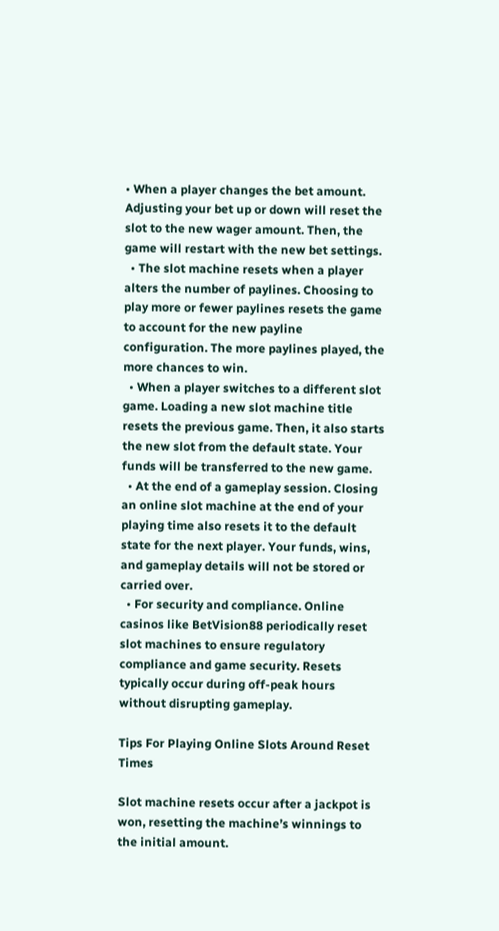• When a player changes the bet amount. Adjusting your bet up or down will reset the slot to the new wager amount. Then, the game will restart with the new bet settings.
  • The slot machine resets when a player alters the number of paylines. Choosing to play more or fewer paylines resets the game to account for the new payline configuration. The more paylines played, the more chances to win.
  • When a player switches to a different slot game. Loading a new slot machine title resets the previous game. Then, it also starts the new slot from the default state. Your funds will be transferred to the new game.
  • At the end of a gameplay session. Closing an online slot machine at the end of your playing time also resets it to the default state for the next player. Your funds, wins, and gameplay details will not be stored or carried over.
  • For security and compliance. Online casinos like BetVision88 periodically reset slot machines to ensure regulatory compliance and game security. Resets typically occur during off-peak hours without disrupting gameplay.

Tips For Playing Online Slots Around Reset Times

Slot machine resets occur after a jackpot is won, resetting the machine’s winnings to the initial amount.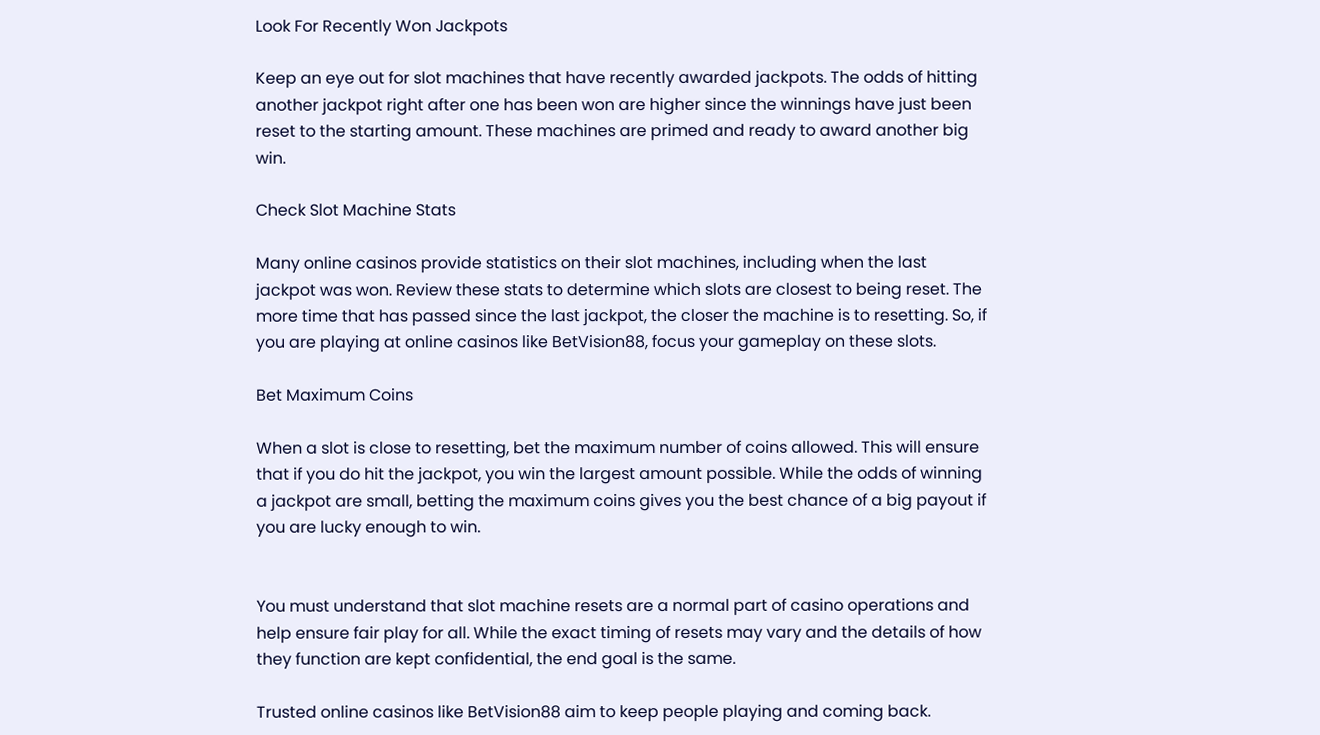Look For Recently Won Jackpots

Keep an eye out for slot machines that have recently awarded jackpots. The odds of hitting another jackpot right after one has been won are higher since the winnings have just been reset to the starting amount. These machines are primed and ready to award another big win.

Check Slot Machine Stats

Many online casinos provide statistics on their slot machines, including when the last jackpot was won. Review these stats to determine which slots are closest to being reset. The more time that has passed since the last jackpot, the closer the machine is to resetting. So, if you are playing at online casinos like BetVision88, focus your gameplay on these slots.

Bet Maximum Coins

When a slot is close to resetting, bet the maximum number of coins allowed. This will ensure that if you do hit the jackpot, you win the largest amount possible. While the odds of winning a jackpot are small, betting the maximum coins gives you the best chance of a big payout if you are lucky enough to win.


You must understand that slot machine resets are a normal part of casino operations and help ensure fair play for all. While the exact timing of resets may vary and the details of how they function are kept confidential, the end goal is the same.

Trusted online casinos like BetVision88 aim to keep people playing and coming back.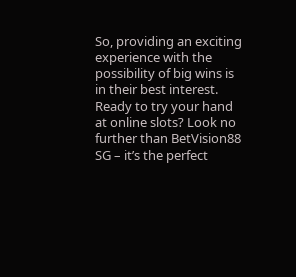So, providing an exciting experience with the possibility of big wins is in their best interest. Ready to try your hand at online slots? Look no further than BetVision88 SG – it’s the perfect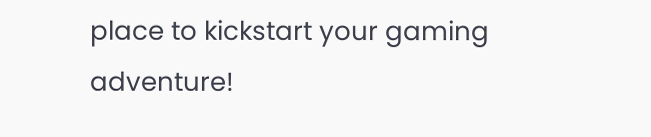place to kickstart your gaming adventure!